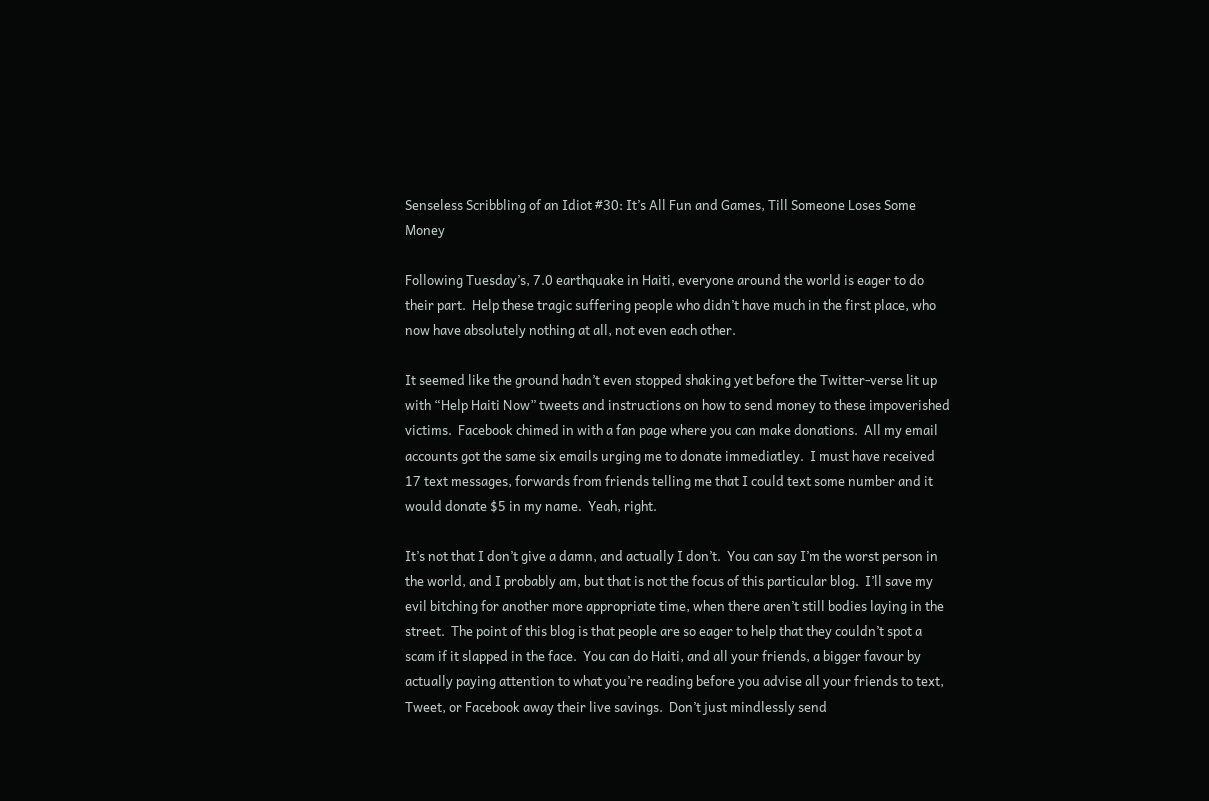Senseless Scribbling of an Idiot #30: It’s All Fun and Games, Till Someone Loses Some Money

Following Tuesday’s, 7.0 earthquake in Haiti, everyone around the world is eager to do their part.  Help these tragic suffering people who didn’t have much in the first place, who now have absolutely nothing at all, not even each other.

It seemed like the ground hadn’t even stopped shaking yet before the Twitter-verse lit up with “Help Haiti Now” tweets and instructions on how to send money to these impoverished victims.  Facebook chimed in with a fan page where you can make donations.  All my email accounts got the same six emails urging me to donate immediatley.  I must have received 17 text messages, forwards from friends telling me that I could text some number and it would donate $5 in my name.  Yeah, right.

It’s not that I don’t give a damn, and actually I don’t.  You can say I’m the worst person in the world, and I probably am, but that is not the focus of this particular blog.  I’ll save my evil bitching for another more appropriate time, when there aren’t still bodies laying in the street.  The point of this blog is that people are so eager to help that they couldn’t spot a scam if it slapped in the face.  You can do Haiti, and all your friends, a bigger favour by actually paying attention to what you’re reading before you advise all your friends to text, Tweet, or Facebook away their live savings.  Don’t just mindlessly send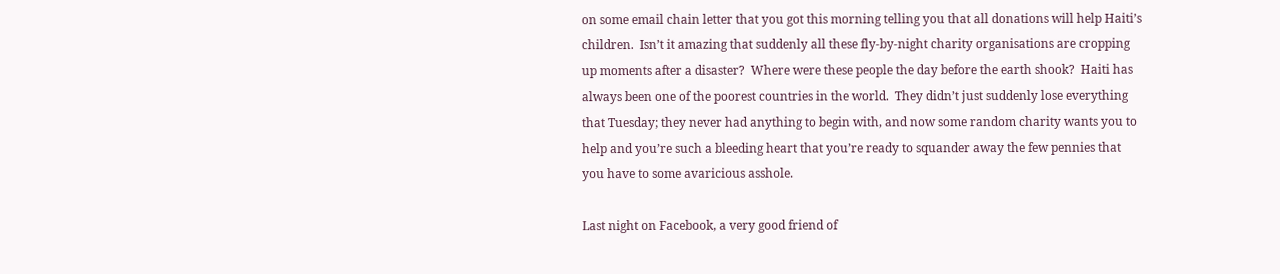on some email chain letter that you got this morning telling you that all donations will help Haiti’s children.  Isn’t it amazing that suddenly all these fly-by-night charity organisations are cropping up moments after a disaster?  Where were these people the day before the earth shook?  Haiti has always been one of the poorest countries in the world.  They didn’t just suddenly lose everything that Tuesday; they never had anything to begin with, and now some random charity wants you to help and you’re such a bleeding heart that you’re ready to squander away the few pennies that you have to some avaricious asshole.

Last night on Facebook, a very good friend of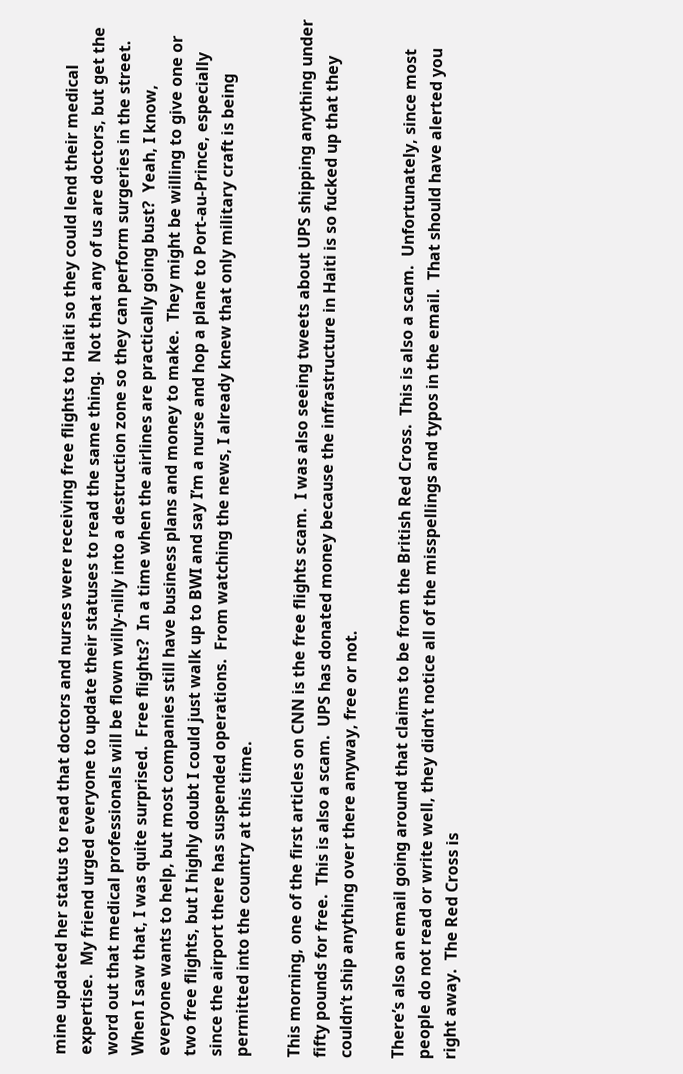mine updated her status to read that doctors and nurses were receiving free flights to Haiti so they could lend their medical expertise.  My friend urged everyone to update their statuses to read the same thing.  Not that any of us are doctors, but get the word out that medical professionals will be flown willy-nilly into a destruction zone so they can perform surgeries in the street.  When I saw that, I was quite surprised.  Free flights?  In a time when the airlines are practically going bust?  Yeah, I know, everyone wants to help, but most companies still have business plans and money to make.  They might be willing to give one or two free flights, but I highly doubt I could just walk up to BWI and say I’m a nurse and hop a plane to Port-au-Prince, especially since the airport there has suspended operations.  From watching the news, I already knew that only military craft is being permitted into the country at this time.

This morning, one of the first articles on CNN is the free flights scam.  I was also seeing tweets about UPS shipping anything under fifty pounds for free.  This is also a scam.  UPS has donated money because the infrastructure in Haiti is so fucked up that they couldn’t ship anything over there anyway, free or not.

There’s also an email going around that claims to be from the British Red Cross.  This is also a scam.  Unfortunately, since most people do not read or write well, they didn’t notice all of the misspellings and typos in the email.  That should have alerted you right away.  The Red Cross is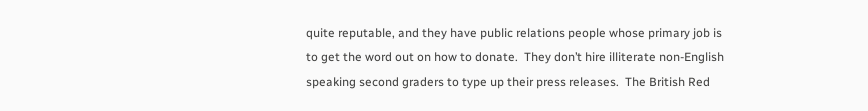quite reputable, and they have public relations people whose primary job is to get the word out on how to donate.  They don’t hire illiterate non-English speaking second graders to type up their press releases.  The British Red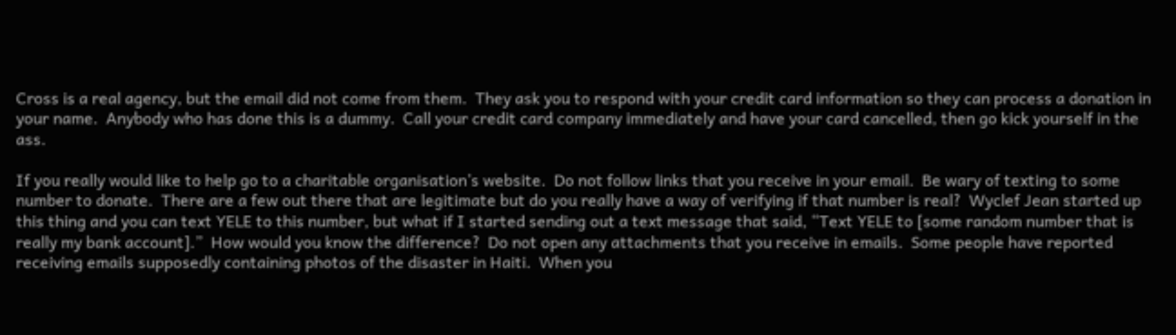Cross is a real agency, but the email did not come from them.  They ask you to respond with your credit card information so they can process a donation in your name.  Anybody who has done this is a dummy.  Call your credit card company immediately and have your card cancelled, then go kick yourself in the ass.

If you really would like to help go to a charitable organisation’s website.  Do not follow links that you receive in your email.  Be wary of texting to some number to donate.  There are a few out there that are legitimate but do you really have a way of verifying if that number is real?  Wyclef Jean started up this thing and you can text YELE to this number, but what if I started sending out a text message that said, “Text YELE to [some random number that is really my bank account].”  How would you know the difference?  Do not open any attachments that you receive in emails.  Some people have reported receiving emails supposedly containing photos of the disaster in Haiti.  When you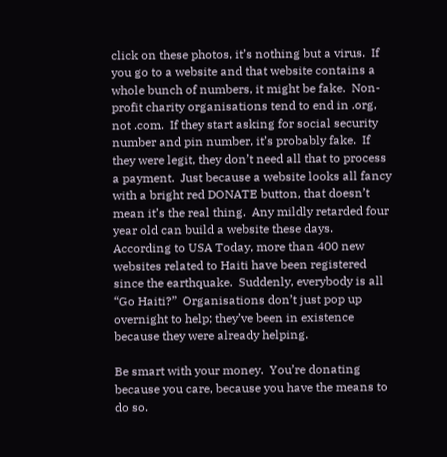click on these photos, it’s nothing but a virus.  If you go to a website and that website contains a whole bunch of numbers, it might be fake.  Non-profit charity organisations tend to end in .org, not .com.  If they start asking for social security number and pin number, it’s probably fake.  If they were legit, they don’t need all that to process a payment.  Just because a website looks all fancy with a bright red DONATE button, that doesn’t mean it’s the real thing.  Any mildly retarded four year old can build a website these days.  According to USA Today, more than 400 new websites related to Haiti have been registered since the earthquake.  Suddenly, everybody is all “Go Haiti?”  Organisations don’t just pop up overnight to help; they’ve been in existence because they were already helping.

Be smart with your money.  You’re donating because you care, because you have the means to do so.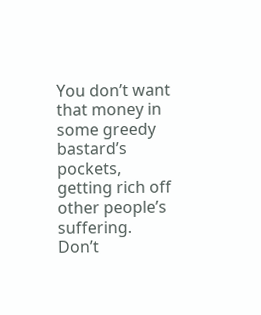You don’t want that money in some greedy bastard’s pockets, getting rich off other people’s suffering.  Don’t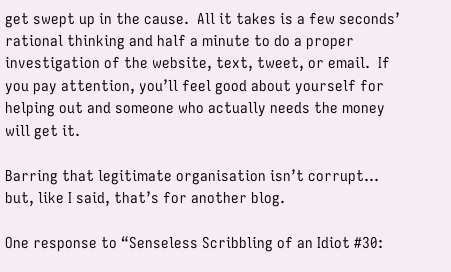get swept up in the cause.  All it takes is a few seconds’ rational thinking and half a minute to do a proper investigation of the website, text, tweet, or email.  If you pay attention, you’ll feel good about yourself for helping out and someone who actually needs the money will get it.

Barring that legitimate organisation isn’t corrupt… but, like I said, that’s for another blog.

One response to “Senseless Scribbling of an Idiot #30: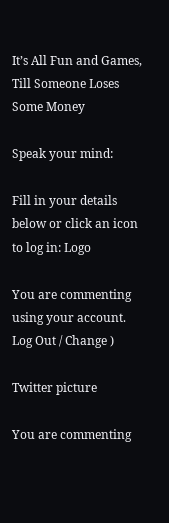It’s All Fun and Games, Till Someone Loses Some Money

Speak your mind:

Fill in your details below or click an icon to log in: Logo

You are commenting using your account. Log Out / Change )

Twitter picture

You are commenting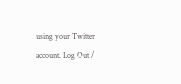using your Twitter account. Log Out /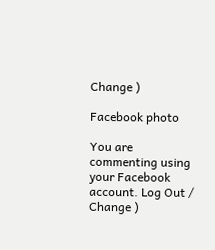Change )

Facebook photo

You are commenting using your Facebook account. Log Out / Change )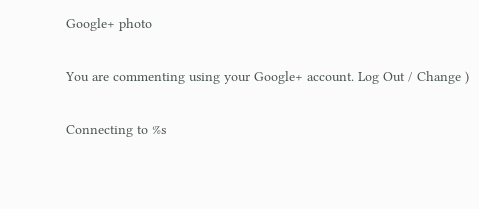Google+ photo

You are commenting using your Google+ account. Log Out / Change )

Connecting to %s